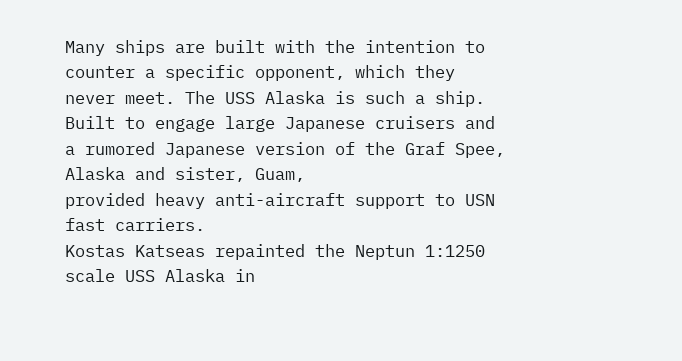Many ships are built with the intention to counter a specific opponent, which they never meet. The USS Alaska is such a ship. Built to engage large Japanese cruisers and a rumored Japanese version of the Graf Spee, Alaska and sister, Guam,
provided heavy anti-aircraft support to USN fast carriers.
Kostas Katseas repainted the Neptun 1:1250 scale USS Alaska in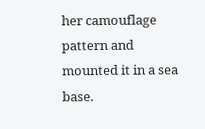her camouflage pattern and mounted it in a sea base.